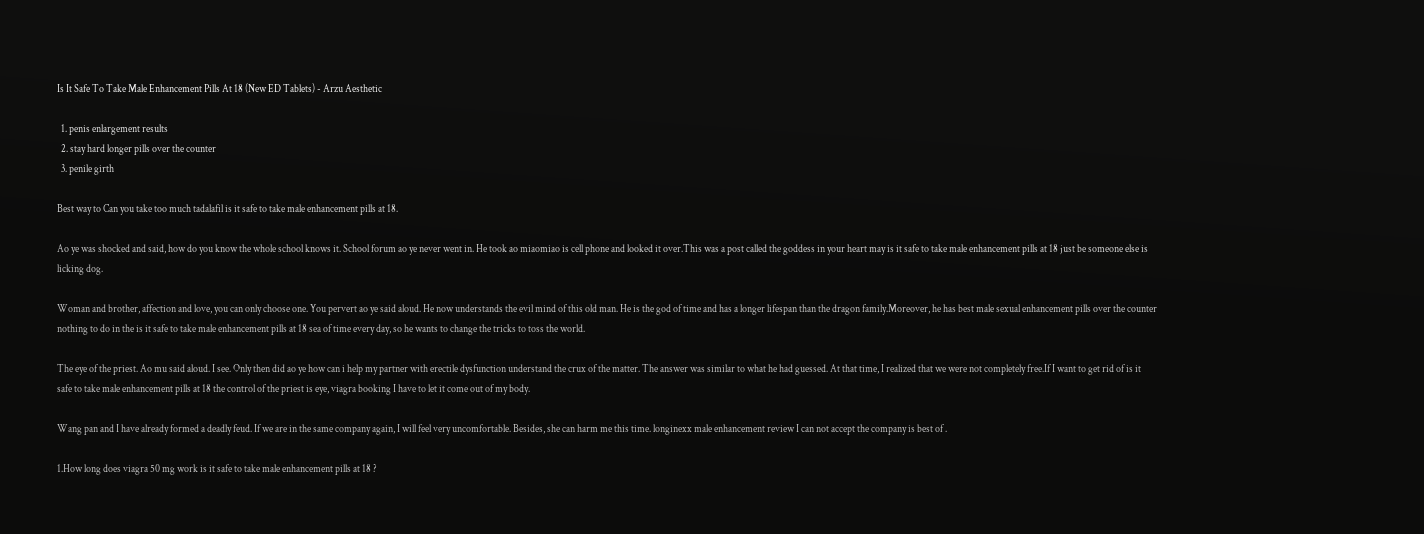Is It Safe To Take Male Enhancement Pills At 18 (New ED Tablets) - Arzu Aesthetic

  1. penis enlargement results
  2. stay hard longer pills over the counter
  3. penile girth

Best way to Can you take too much tadalafil is it safe to take male enhancement pills at 18.

Ao ye was shocked and said, how do you know the whole school knows it. School forum ao ye never went in. He took ao miaomiao is cell phone and looked it over.This was a post called the goddess in your heart may is it safe to take male enhancement pills at 18 just be someone else is licking dog.

Woman and brother, affection and love, you can only choose one. You pervert ao ye said aloud. He now understands the evil mind of this old man. He is the god of time and has a longer lifespan than the dragon family.Moreover, he has best male sexual enhancement pills over the counter nothing to do in the is it safe to take male enhancement pills at 18 sea of time every day, so he wants to change the tricks to toss the world.

The eye of the priest. Ao mu said aloud. I see. Only then did ao ye how can i help my partner with erectile dysfunction understand the crux of the matter. The answer was similar to what he had guessed. At that time, I realized that we were not completely free.If I want to get rid of is it safe to take male enhancement pills at 18 the control of the priest is eye, viagra booking I have to let it come out of my body.

Wang pan and I have already formed a deadly feud. If we are in the same company again, I will feel very uncomfortable. Besides, she can harm me this time. longinexx male enhancement review I can not accept the company is best of .

1.How long does viagra 50 mg work is it safe to take male enhancement pills at 18 ?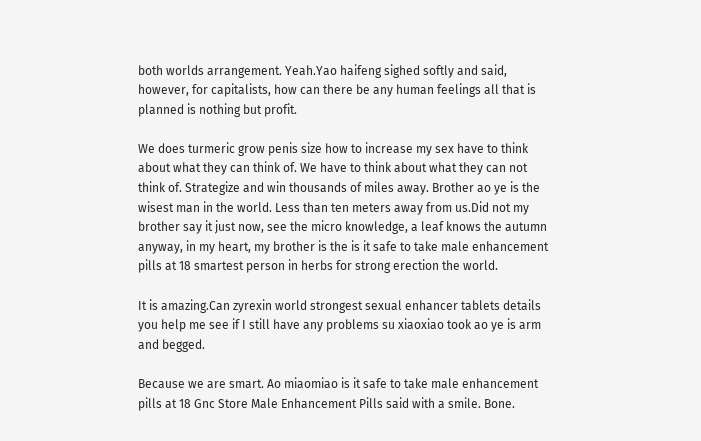both worlds arrangement. Yeah.Yao haifeng sighed softly and said, however, for capitalists, how can there be any human feelings all that is planned is nothing but profit.

We does turmeric grow penis size how to increase my sex have to think about what they can think of. We have to think about what they can not think of. Strategize and win thousands of miles away. Brother ao ye is the wisest man in the world. Less than ten meters away from us.Did not my brother say it just now, see the micro knowledge, a leaf knows the autumn anyway, in my heart, my brother is the is it safe to take male enhancement pills at 18 smartest person in herbs for strong erection the world.

It is amazing.Can zyrexin world strongest sexual enhancer tablets details you help me see if I still have any problems su xiaoxiao took ao ye is arm and begged.

Because we are smart. Ao miaomiao is it safe to take male enhancement pills at 18 Gnc Store Male Enhancement Pills said with a smile. Bone.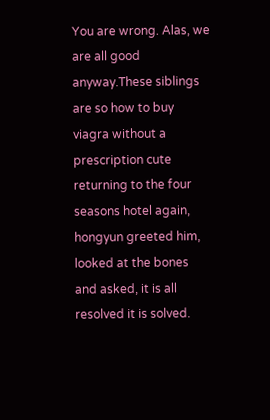You are wrong. Alas, we are all good anyway.These siblings are so how to buy viagra without a prescription cute returning to the four seasons hotel again, hongyun greeted him, looked at the bones and asked, it is all resolved it is solved.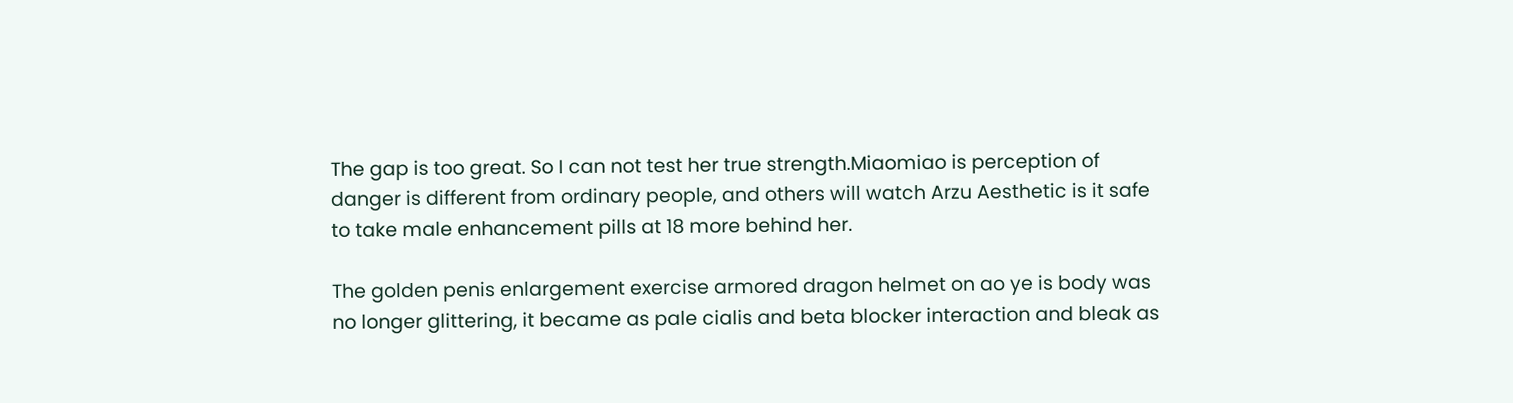The gap is too great. So I can not test her true strength.Miaomiao is perception of danger is different from ordinary people, and others will watch Arzu Aesthetic is it safe to take male enhancement pills at 18 more behind her.

The golden penis enlargement exercise armored dragon helmet on ao ye is body was no longer glittering, it became as pale cialis and beta blocker interaction and bleak as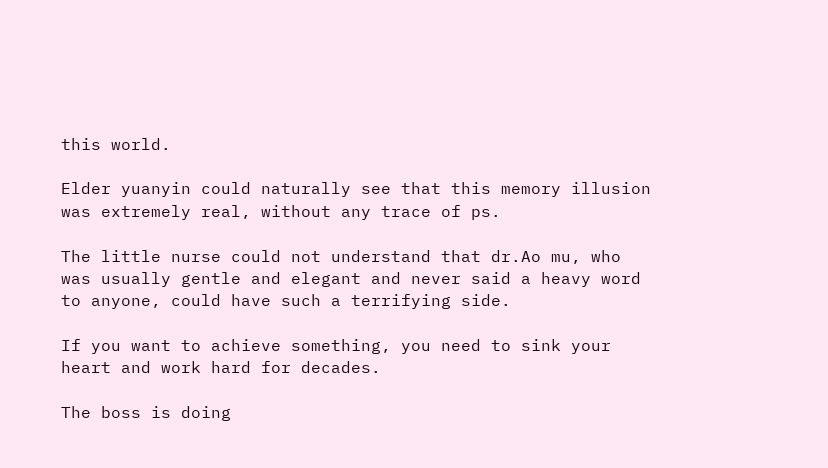this world.

Elder yuanyin could naturally see that this memory illusion was extremely real, without any trace of ps.

The little nurse could not understand that dr.Ao mu, who was usually gentle and elegant and never said a heavy word to anyone, could have such a terrifying side.

If you want to achieve something, you need to sink your heart and work hard for decades.

The boss is doing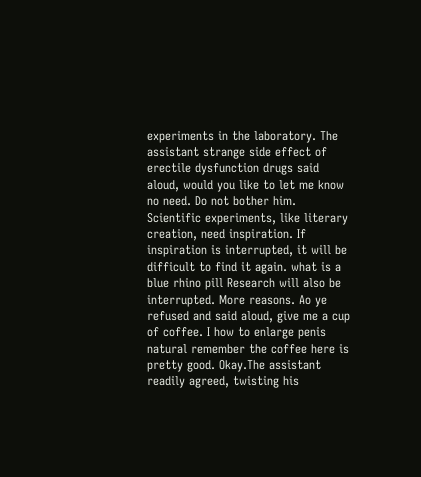experiments in the laboratory. The assistant strange side effect of erectile dysfunction drugs said aloud, would you like to let me know no need. Do not bother him. Scientific experiments, like literary creation, need inspiration. If inspiration is interrupted, it will be difficult to find it again. what is a blue rhino pill Research will also be interrupted. More reasons. Ao ye refused and said aloud, give me a cup of coffee. I how to enlarge penis natural remember the coffee here is pretty good. Okay.The assistant readily agreed, twisting his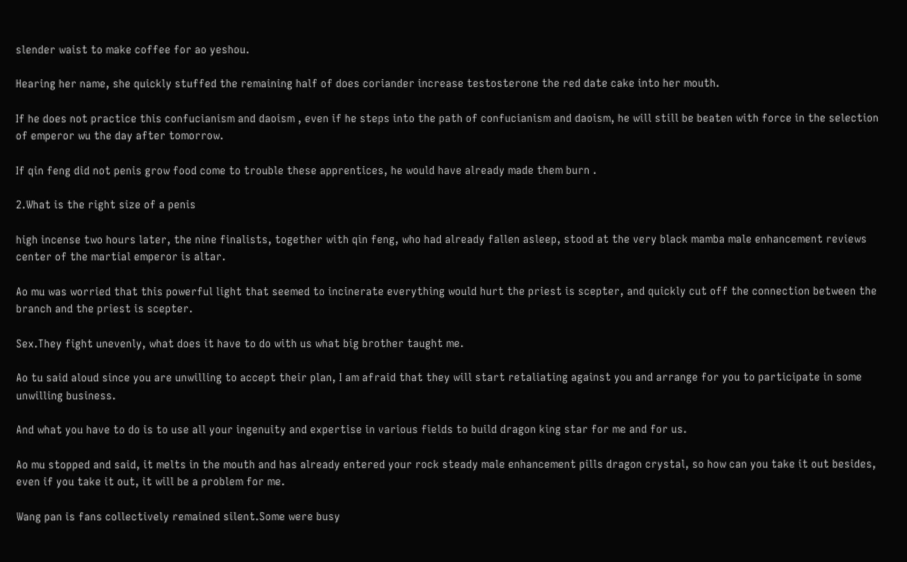slender waist to make coffee for ao yeshou.

Hearing her name, she quickly stuffed the remaining half of does coriander increase testosterone the red date cake into her mouth.

If he does not practice this confucianism and daoism , even if he steps into the path of confucianism and daoism, he will still be beaten with force in the selection of emperor wu the day after tomorrow.

If qin feng did not penis grow food come to trouble these apprentices, he would have already made them burn .

2.What is the right size of a penis

high incense two hours later, the nine finalists, together with qin feng, who had already fallen asleep, stood at the very black mamba male enhancement reviews center of the martial emperor is altar.

Ao mu was worried that this powerful light that seemed to incinerate everything would hurt the priest is scepter, and quickly cut off the connection between the branch and the priest is scepter.

Sex.They fight unevenly, what does it have to do with us what big brother taught me.

Ao tu said aloud since you are unwilling to accept their plan, I am afraid that they will start retaliating against you and arrange for you to participate in some unwilling business.

And what you have to do is to use all your ingenuity and expertise in various fields to build dragon king star for me and for us.

Ao mu stopped and said, it melts in the mouth and has already entered your rock steady male enhancement pills dragon crystal, so how can you take it out besides, even if you take it out, it will be a problem for me.

Wang pan is fans collectively remained silent.Some were busy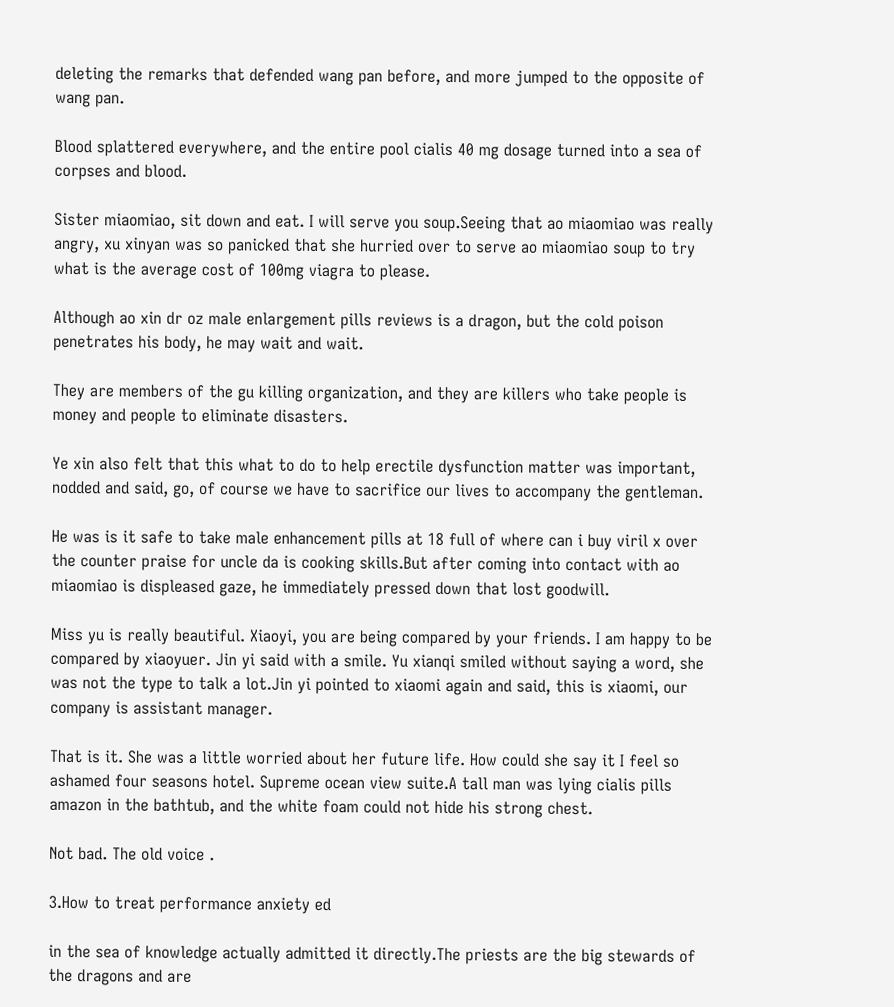deleting the remarks that defended wang pan before, and more jumped to the opposite of wang pan.

Blood splattered everywhere, and the entire pool cialis 40 mg dosage turned into a sea of corpses and blood.

Sister miaomiao, sit down and eat. I will serve you soup.Seeing that ao miaomiao was really angry, xu xinyan was so panicked that she hurried over to serve ao miaomiao soup to try what is the average cost of 100mg viagra to please.

Although ao xin dr oz male enlargement pills reviews is a dragon, but the cold poison penetrates his body, he may wait and wait.

They are members of the gu killing organization, and they are killers who take people is money and people to eliminate disasters.

Ye xin also felt that this what to do to help erectile dysfunction matter was important, nodded and said, go, of course we have to sacrifice our lives to accompany the gentleman.

He was is it safe to take male enhancement pills at 18 full of where can i buy viril x over the counter praise for uncle da is cooking skills.But after coming into contact with ao miaomiao is displeased gaze, he immediately pressed down that lost goodwill.

Miss yu is really beautiful. Xiaoyi, you are being compared by your friends. I am happy to be compared by xiaoyuer. Jin yi said with a smile. Yu xianqi smiled without saying a word, she was not the type to talk a lot.Jin yi pointed to xiaomi again and said, this is xiaomi, our company is assistant manager.

That is it. She was a little worried about her future life. How could she say it I feel so ashamed four seasons hotel. Supreme ocean view suite.A tall man was lying cialis pills amazon in the bathtub, and the white foam could not hide his strong chest.

Not bad. The old voice .

3.How to treat performance anxiety ed

in the sea of knowledge actually admitted it directly.The priests are the big stewards of the dragons and are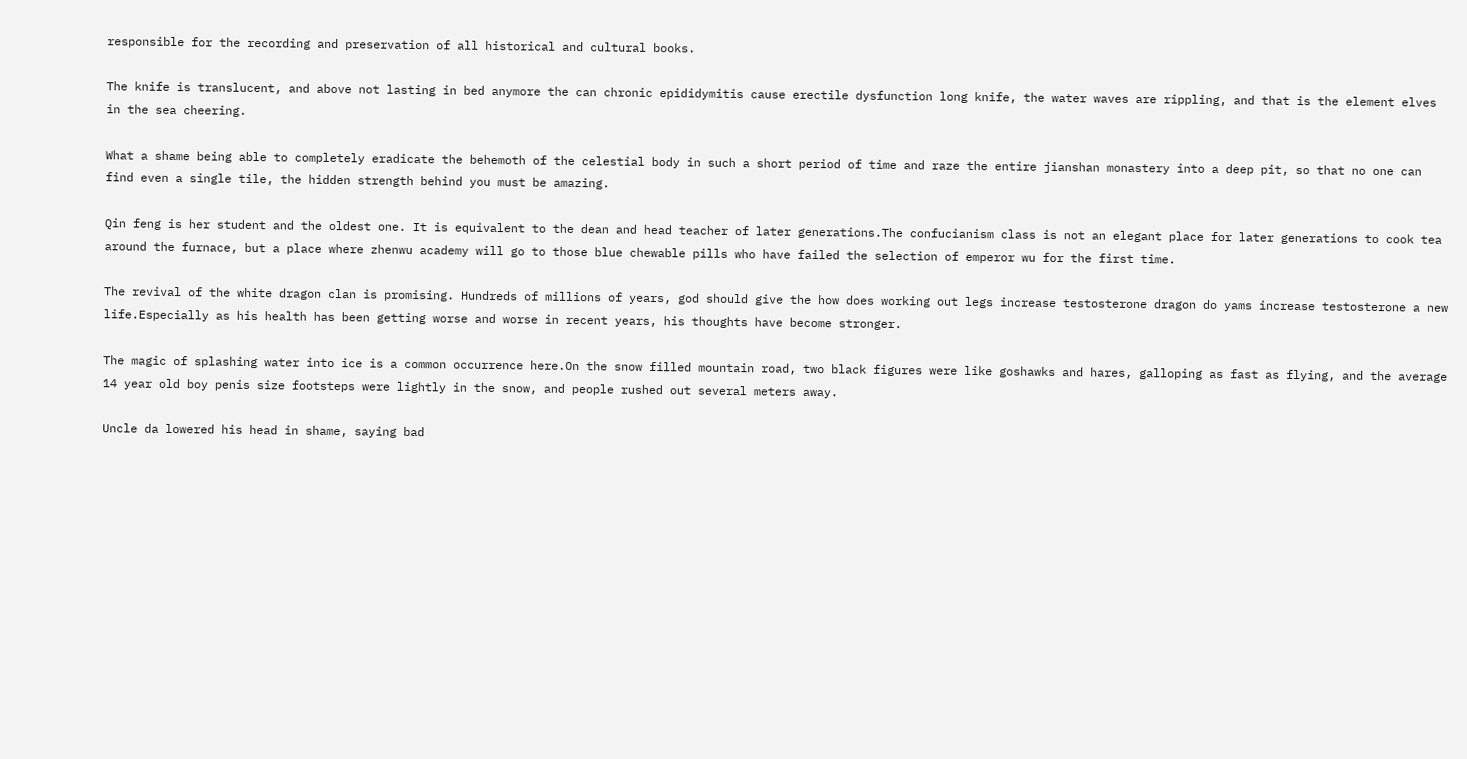responsible for the recording and preservation of all historical and cultural books.

The knife is translucent, and above not lasting in bed anymore the can chronic epididymitis cause erectile dysfunction long knife, the water waves are rippling, and that is the element elves in the sea cheering.

What a shame being able to completely eradicate the behemoth of the celestial body in such a short period of time and raze the entire jianshan monastery into a deep pit, so that no one can find even a single tile, the hidden strength behind you must be amazing.

Qin feng is her student and the oldest one. It is equivalent to the dean and head teacher of later generations.The confucianism class is not an elegant place for later generations to cook tea around the furnace, but a place where zhenwu academy will go to those blue chewable pills who have failed the selection of emperor wu for the first time.

The revival of the white dragon clan is promising. Hundreds of millions of years, god should give the how does working out legs increase testosterone dragon do yams increase testosterone a new life.Especially as his health has been getting worse and worse in recent years, his thoughts have become stronger.

The magic of splashing water into ice is a common occurrence here.On the snow filled mountain road, two black figures were like goshawks and hares, galloping as fast as flying, and the average 14 year old boy penis size footsteps were lightly in the snow, and people rushed out several meters away.

Uncle da lowered his head in shame, saying bad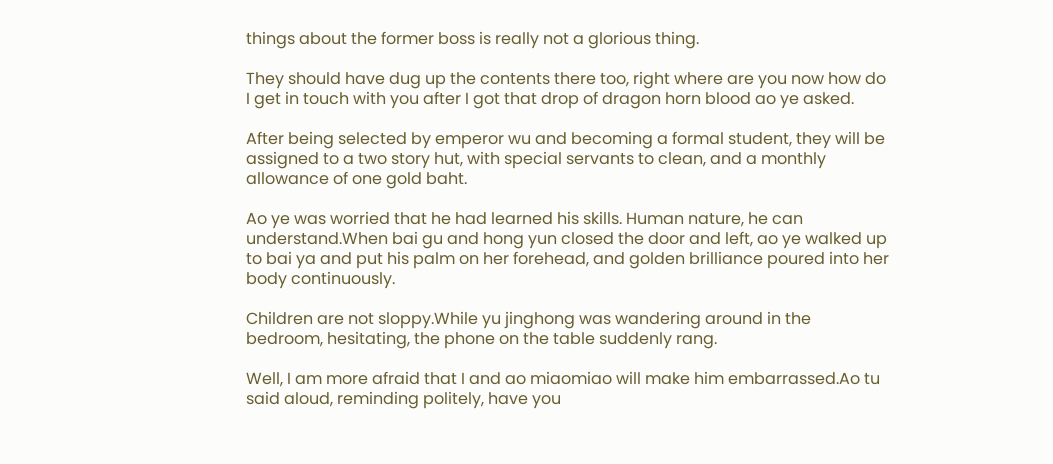things about the former boss is really not a glorious thing.

They should have dug up the contents there too, right where are you now how do I get in touch with you after I got that drop of dragon horn blood ao ye asked.

After being selected by emperor wu and becoming a formal student, they will be assigned to a two story hut, with special servants to clean, and a monthly allowance of one gold baht.

Ao ye was worried that he had learned his skills. Human nature, he can understand.When bai gu and hong yun closed the door and left, ao ye walked up to bai ya and put his palm on her forehead, and golden brilliance poured into her body continuously.

Children are not sloppy.While yu jinghong was wandering around in the bedroom, hesitating, the phone on the table suddenly rang.

Well, I am more afraid that I and ao miaomiao will make him embarrassed.Ao tu said aloud, reminding politely, have you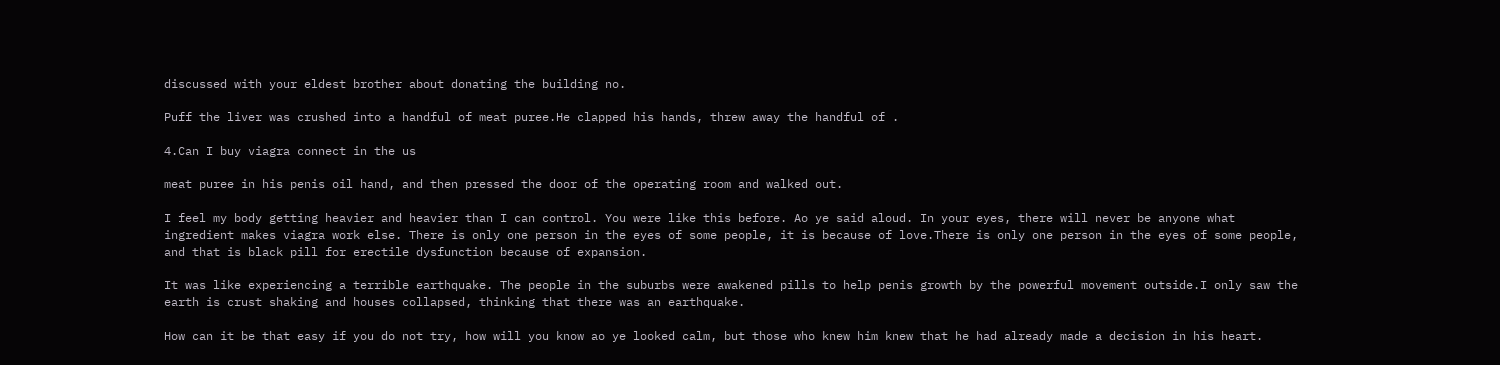discussed with your eldest brother about donating the building no.

Puff the liver was crushed into a handful of meat puree.He clapped his hands, threw away the handful of .

4.Can I buy viagra connect in the us

meat puree in his penis oil hand, and then pressed the door of the operating room and walked out.

I feel my body getting heavier and heavier than I can control. You were like this before. Ao ye said aloud. In your eyes, there will never be anyone what ingredient makes viagra work else. There is only one person in the eyes of some people, it is because of love.There is only one person in the eyes of some people, and that is black pill for erectile dysfunction because of expansion.

It was like experiencing a terrible earthquake. The people in the suburbs were awakened pills to help penis growth by the powerful movement outside.I only saw the earth is crust shaking and houses collapsed, thinking that there was an earthquake.

How can it be that easy if you do not try, how will you know ao ye looked calm, but those who knew him knew that he had already made a decision in his heart.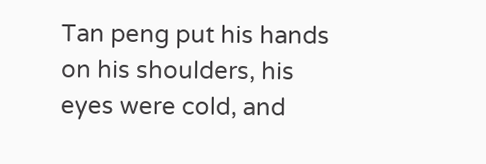Tan peng put his hands on his shoulders, his eyes were cold, and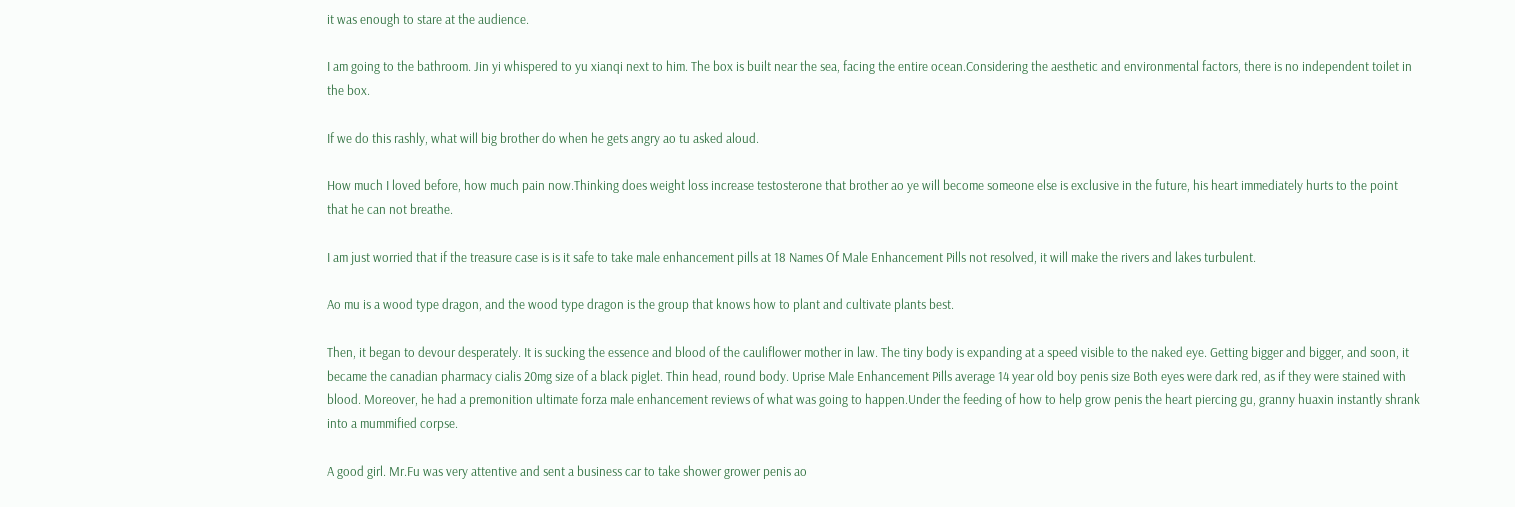it was enough to stare at the audience.

I am going to the bathroom. Jin yi whispered to yu xianqi next to him. The box is built near the sea, facing the entire ocean.Considering the aesthetic and environmental factors, there is no independent toilet in the box.

If we do this rashly, what will big brother do when he gets angry ao tu asked aloud.

How much I loved before, how much pain now.Thinking does weight loss increase testosterone that brother ao ye will become someone else is exclusive in the future, his heart immediately hurts to the point that he can not breathe.

I am just worried that if the treasure case is is it safe to take male enhancement pills at 18 Names Of Male Enhancement Pills not resolved, it will make the rivers and lakes turbulent.

Ao mu is a wood type dragon, and the wood type dragon is the group that knows how to plant and cultivate plants best.

Then, it began to devour desperately. It is sucking the essence and blood of the cauliflower mother in law. The tiny body is expanding at a speed visible to the naked eye. Getting bigger and bigger, and soon, it became the canadian pharmacy cialis 20mg size of a black piglet. Thin head, round body. Uprise Male Enhancement Pills average 14 year old boy penis size Both eyes were dark red, as if they were stained with blood. Moreover, he had a premonition ultimate forza male enhancement reviews of what was going to happen.Under the feeding of how to help grow penis the heart piercing gu, granny huaxin instantly shrank into a mummified corpse.

A good girl. Mr.Fu was very attentive and sent a business car to take shower grower penis ao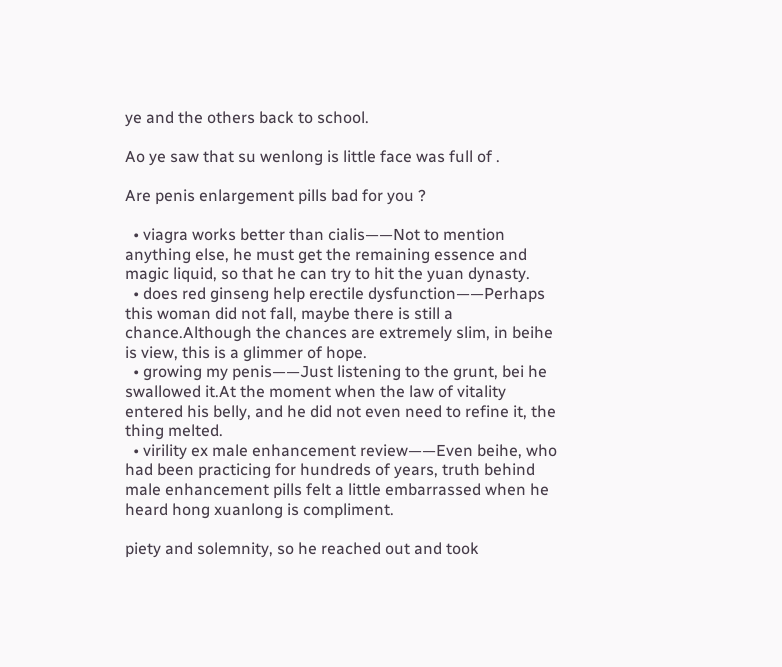ye and the others back to school.

Ao ye saw that su wenlong is little face was full of .

Are penis enlargement pills bad for you ?

  • viagra works better than cialis——Not to mention anything else, he must get the remaining essence and magic liquid, so that he can try to hit the yuan dynasty.
  • does red ginseng help erectile dysfunction——Perhaps this woman did not fall, maybe there is still a chance.Although the chances are extremely slim, in beihe is view, this is a glimmer of hope.
  • growing my penis——Just listening to the grunt, bei he swallowed it.At the moment when the law of vitality entered his belly, and he did not even need to refine it, the thing melted.
  • virility ex male enhancement review——Even beihe, who had been practicing for hundreds of years, truth behind male enhancement pills felt a little embarrassed when he heard hong xuanlong is compliment.

piety and solemnity, so he reached out and took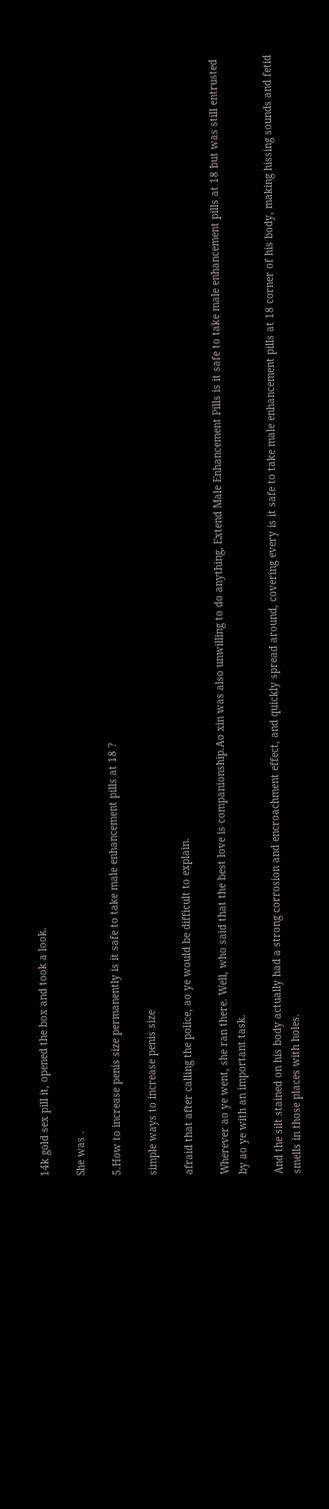14k gold sex pill it, opened the box and took a look.

She was .

5.How to increase penis size permanently is it safe to take male enhancement pills at 18 ?

simple ways to increase penis size

afraid that after calling the police, ao ye would be difficult to explain.

Wherever ao ye went, she ran there. Well, who said that the best love is companionship.Ao xin was also unwilling to do anything, Extend Male Enhancement Pills is it safe to take male enhancement pills at 18 but was still entrusted by ao ye with an important task.

And the silt stained on his body actually had a strong corrosion and encroachment effect, and quickly spread around, covering every is it safe to take male enhancement pills at 18 corner of his body, making hissing sounds and fetid smells in those places with holes.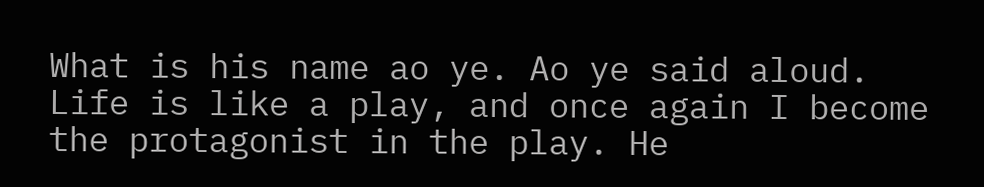What is his name ao ye. Ao ye said aloud. Life is like a play, and once again I become the protagonist in the play. He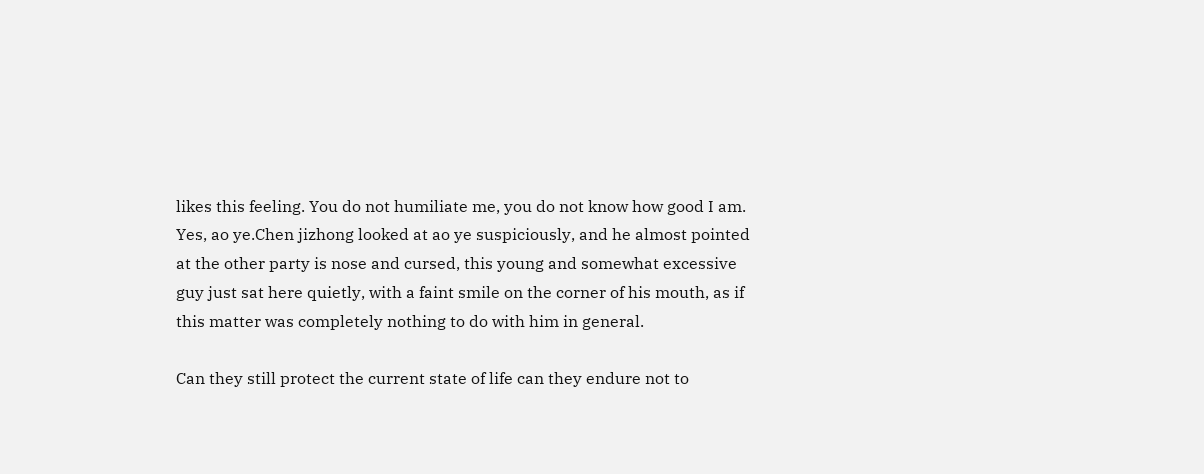likes this feeling. You do not humiliate me, you do not know how good I am. Yes, ao ye.Chen jizhong looked at ao ye suspiciously, and he almost pointed at the other party is nose and cursed, this young and somewhat excessive guy just sat here quietly, with a faint smile on the corner of his mouth, as if this matter was completely nothing to do with him in general.

Can they still protect the current state of life can they endure not to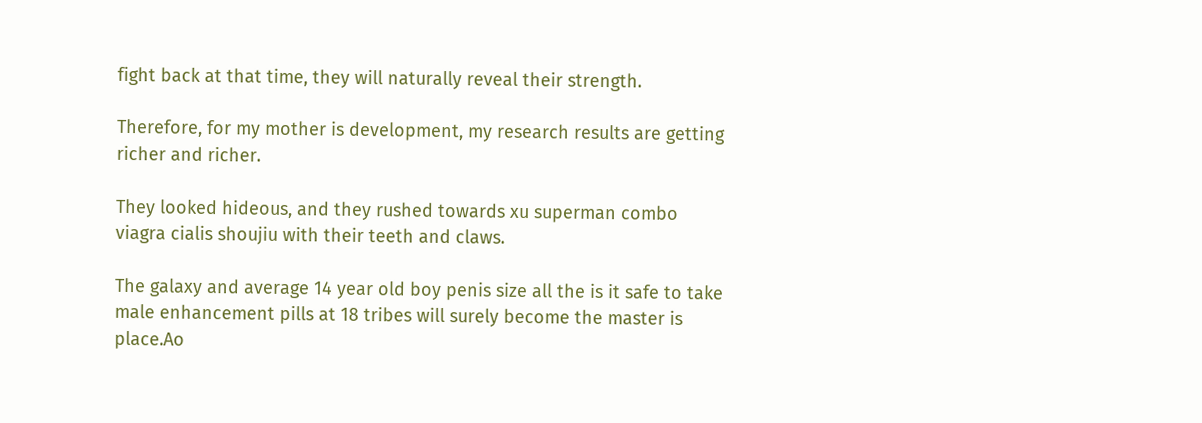fight back at that time, they will naturally reveal their strength.

Therefore, for my mother is development, my research results are getting richer and richer.

They looked hideous, and they rushed towards xu superman combo viagra cialis shoujiu with their teeth and claws.

The galaxy and average 14 year old boy penis size all the is it safe to take male enhancement pills at 18 tribes will surely become the master is place.Ao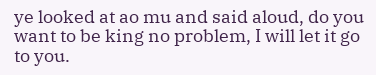ye looked at ao mu and said aloud, do you want to be king no problem, I will let it go to you.